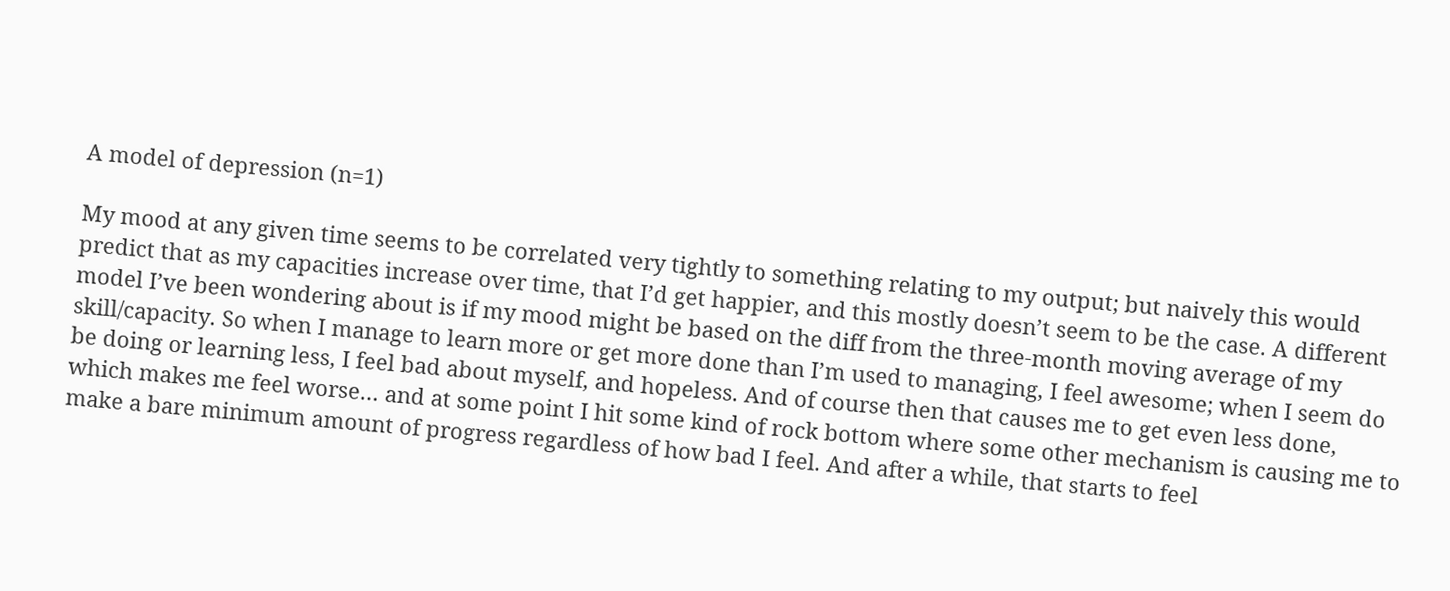A model of depression (n=1)

My mood at any given time seems to be correlated very tightly to something relating to my output; but naively this would predict that as my capacities increase over time, that I’d get happier, and this mostly doesn’t seem to be the case. A different model I’ve been wondering about is if my mood might be based on the diff from the three-month moving average of my skill/capacity. So when I manage to learn more or get more done than I’m used to managing, I feel awesome; when I seem do be doing or learning less, I feel bad about myself, and hopeless. And of course then that causes me to get even less done, which makes me feel worse… and at some point I hit some kind of rock bottom where some other mechanism is causing me to make a bare minimum amount of progress regardless of how bad I feel. And after a while, that starts to feel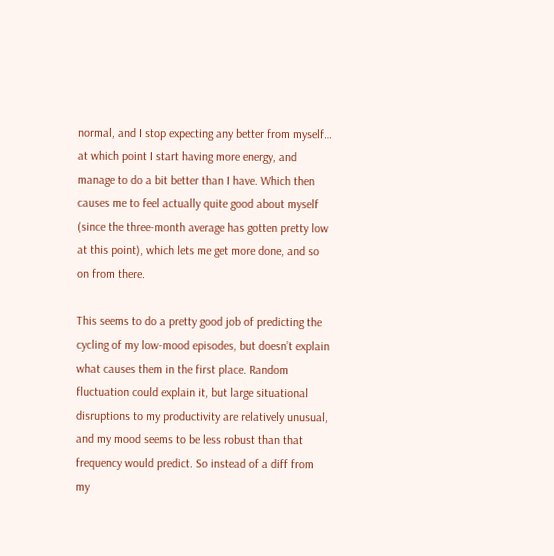normal, and I stop expecting any better from myself… at which point I start having more energy, and manage to do a bit better than I have. Which then causes me to feel actually quite good about myself (since the three-month average has gotten pretty low at this point), which lets me get more done, and so on from there.

This seems to do a pretty good job of predicting the cycling of my low-mood episodes, but doesn’t explain what causes them in the first place. Random fluctuation could explain it, but large situational disruptions to my productivity are relatively unusual, and my mood seems to be less robust than that frequency would predict. So instead of a diff from my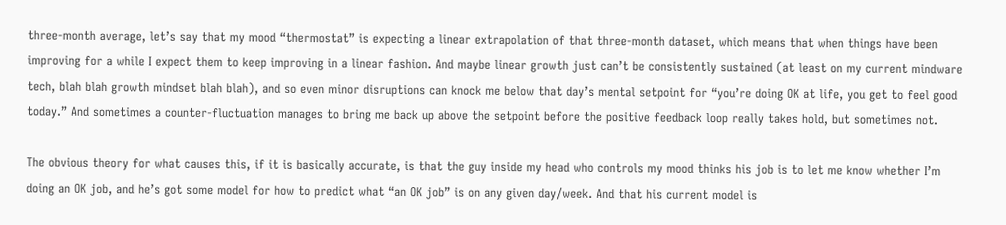three-month average, let’s say that my mood “thermostat” is expecting a linear extrapolation of that three-month dataset, which means that when things have been improving for a while I expect them to keep improving in a linear fashion. And maybe linear growth just can’t be consistently sustained (at least on my current mindware tech, blah blah growth mindset blah blah), and so even minor disruptions can knock me below that day’s mental setpoint for “you’re doing OK at life, you get to feel good today.” And sometimes a counter-fluctuation manages to bring me back up above the setpoint before the positive feedback loop really takes hold, but sometimes not.

The obvious theory for what causes this, if it is basically accurate, is that the guy inside my head who controls my mood thinks his job is to let me know whether I’m doing an OK job, and he’s got some model for how to predict what “an OK job” is on any given day/week. And that his current model is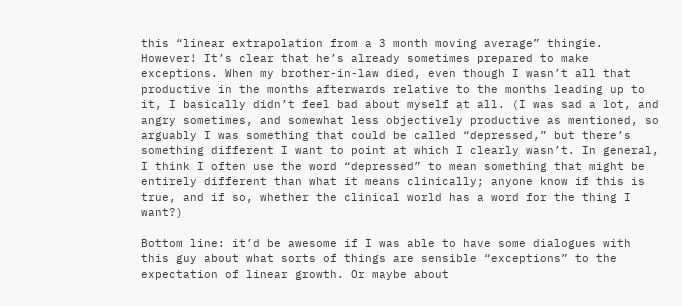this “linear extrapolation from a 3 month moving average” thingie. However! It’s clear that he’s already sometimes prepared to make exceptions. When my brother-in-law died, even though I wasn’t all that productive in the months afterwards relative to the months leading up to it, I basically didn’t feel bad about myself at all. (I was sad a lot, and angry sometimes, and somewhat less objectively productive as mentioned, so arguably I was something that could be called “depressed,” but there’s something different I want to point at which I clearly wasn’t. In general, I think I often use the word “depressed” to mean something that might be entirely different than what it means clinically; anyone know if this is true, and if so, whether the clinical world has a word for the thing I want?)

Bottom line: it’d be awesome if I was able to have some dialogues with this guy about what sorts of things are sensible “exceptions” to the expectation of linear growth. Or maybe about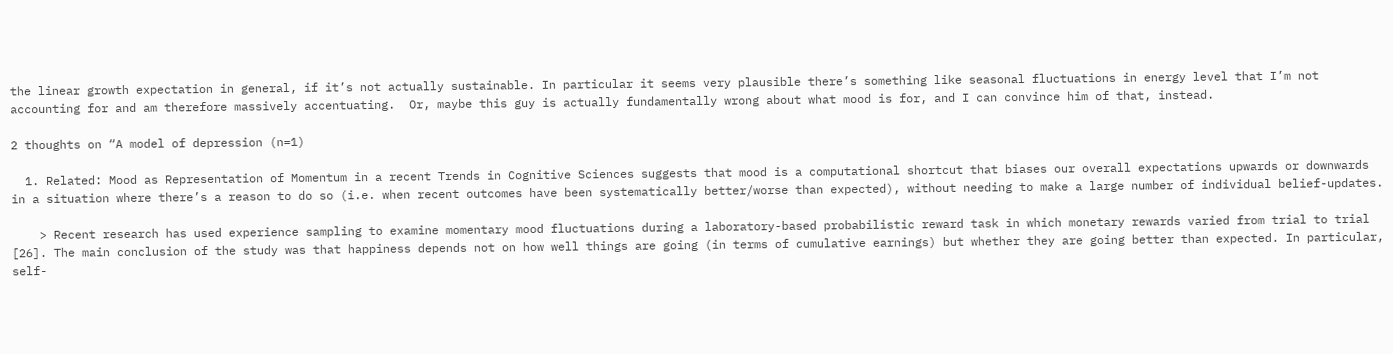the linear growth expectation in general, if it’s not actually sustainable. In particular it seems very plausible there’s something like seasonal fluctuations in energy level that I’m not accounting for and am therefore massively accentuating.  Or, maybe this guy is actually fundamentally wrong about what mood is for, and I can convince him of that, instead.

2 thoughts on “A model of depression (n=1)

  1. Related: Mood as Representation of Momentum in a recent Trends in Cognitive Sciences suggests that mood is a computational shortcut that biases our overall expectations upwards or downwards in a situation where there’s a reason to do so (i.e. when recent outcomes have been systematically better/worse than expected), without needing to make a large number of individual belief-updates.

    > Recent research has used experience sampling to examine momentary mood fluctuations during a laboratory-based probabilistic reward task in which monetary rewards varied from trial to trial [26]. The main conclusion of the study was that happiness depends not on how well things are going (in terms of cumulative earnings) but whether they are going better than expected. In particular, self-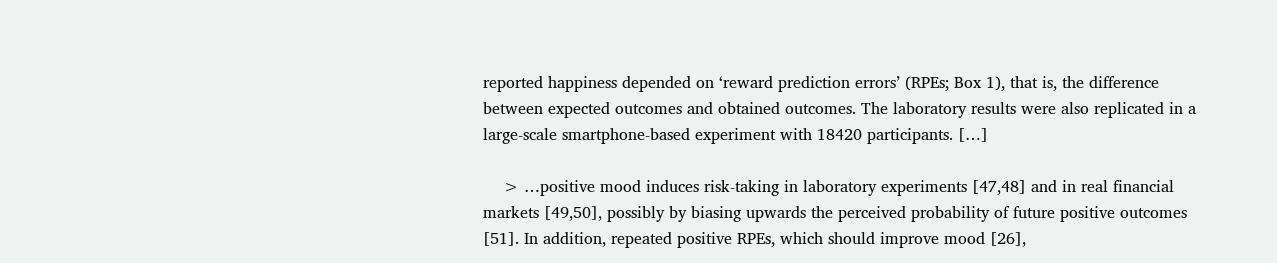reported happiness depended on ‘reward prediction errors’ (RPEs; Box 1), that is, the difference between expected outcomes and obtained outcomes. The laboratory results were also replicated in a large-scale smartphone-based experiment with 18420 participants. […]

    > …positive mood induces risk-taking in laboratory experiments [47,48] and in real financial markets [49,50], possibly by biasing upwards the perceived probability of future positive outcomes [51]. In addition, repeated positive RPEs, which should improve mood [26],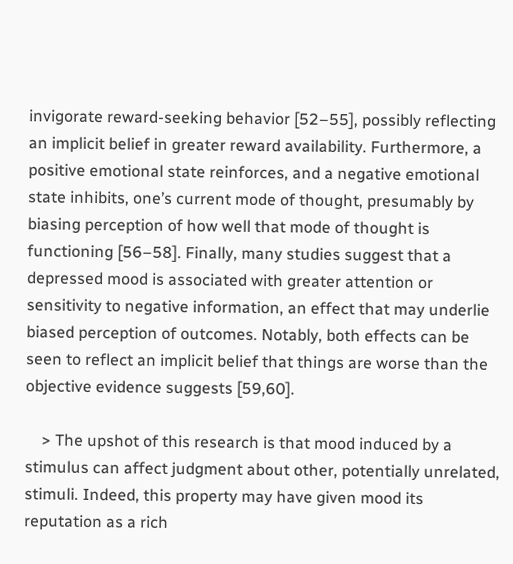invigorate reward-seeking behavior [52–55], possibly reflecting an implicit belief in greater reward availability. Furthermore, a positive emotional state reinforces, and a negative emotional state inhibits, one’s current mode of thought, presumably by biasing perception of how well that mode of thought is functioning [56–58]. Finally, many studies suggest that a depressed mood is associated with greater attention or sensitivity to negative information, an effect that may underlie biased perception of outcomes. Notably, both effects can be seen to reflect an implicit belief that things are worse than the objective evidence suggests [59,60].

    > The upshot of this research is that mood induced by a stimulus can affect judgment about other, potentially unrelated, stimuli. Indeed, this property may have given mood its reputation as a rich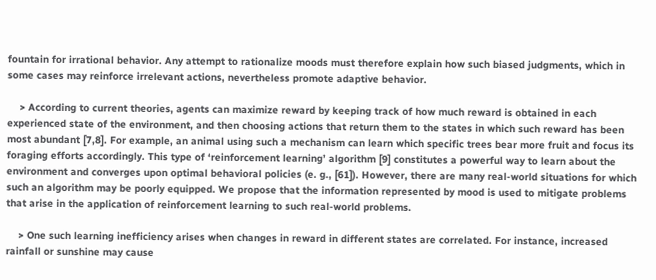fountain for irrational behavior. Any attempt to rationalize moods must therefore explain how such biased judgments, which in some cases may reinforce irrelevant actions, nevertheless promote adaptive behavior.

    > According to current theories, agents can maximize reward by keeping track of how much reward is obtained in each experienced state of the environment, and then choosing actions that return them to the states in which such reward has been most abundant [7,8]. For example, an animal using such a mechanism can learn which specific trees bear more fruit and focus its foraging efforts accordingly. This type of ‘reinforcement learning’ algorithm [9] constitutes a powerful way to learn about the environment and converges upon optimal behavioral policies (e. g., [61]). However, there are many real-world situations for which such an algorithm may be poorly equipped. We propose that the information represented by mood is used to mitigate problems that arise in the application of reinforcement learning to such real-world problems.

    > One such learning inefficiency arises when changes in reward in different states are correlated. For instance, increased rainfall or sunshine may cause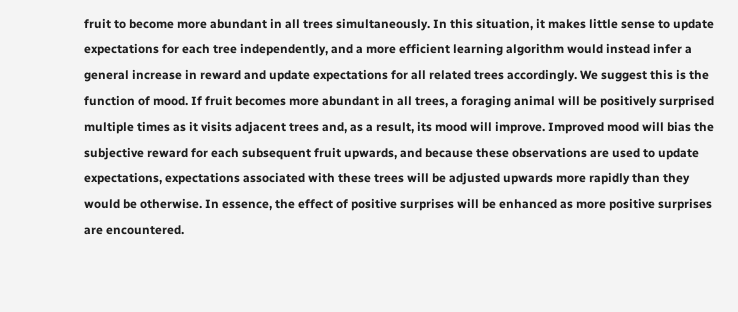fruit to become more abundant in all trees simultaneously. In this situation, it makes little sense to update expectations for each tree independently, and a more efficient learning algorithm would instead infer a general increase in reward and update expectations for all related trees accordingly. We suggest this is the function of mood. If fruit becomes more abundant in all trees, a foraging animal will be positively surprised multiple times as it visits adjacent trees and, as a result, its mood will improve. Improved mood will bias the subjective reward for each subsequent fruit upwards, and because these observations are used to update expectations, expectations associated with these trees will be adjusted upwards more rapidly than they would be otherwise. In essence, the effect of positive surprises will be enhanced as more positive surprises are encountered.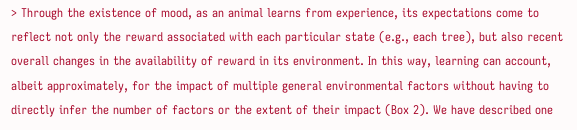> Through the existence of mood, as an animal learns from experience, its expectations come to reflect not only the reward associated with each particular state (e.g., each tree), but also recent overall changes in the availability of reward in its environment. In this way, learning can account, albeit approximately, for the impact of multiple general environmental factors without having to directly infer the number of factors or the extent of their impact (Box 2). We have described one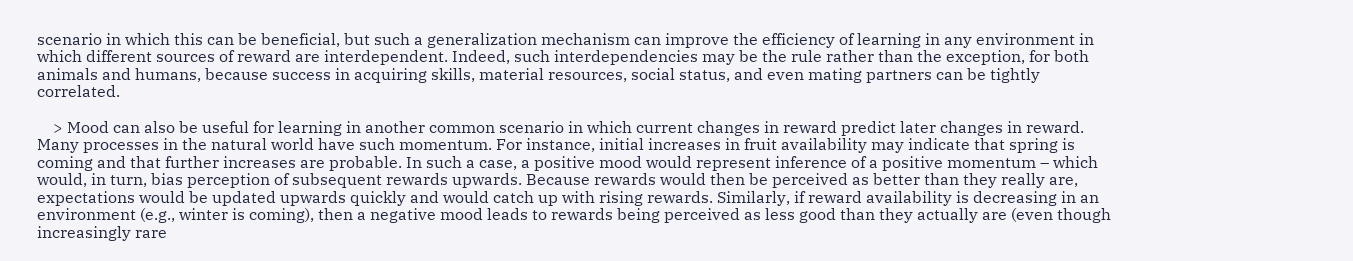scenario in which this can be beneficial, but such a generalization mechanism can improve the efficiency of learning in any environment in which different sources of reward are interdependent. Indeed, such interdependencies may be the rule rather than the exception, for both animals and humans, because success in acquiring skills, material resources, social status, and even mating partners can be tightly correlated.

    > Mood can also be useful for learning in another common scenario in which current changes in reward predict later changes in reward. Many processes in the natural world have such momentum. For instance, initial increases in fruit availability may indicate that spring is coming and that further increases are probable. In such a case, a positive mood would represent inference of a positive momentum – which would, in turn, bias perception of subsequent rewards upwards. Because rewards would then be perceived as better than they really are, expectations would be updated upwards quickly and would catch up with rising rewards. Similarly, if reward availability is decreasing in an environment (e.g., winter is coming), then a negative mood leads to rewards being perceived as less good than they actually are (even though increasingly rare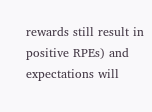rewards still result in positive RPEs) and expectations will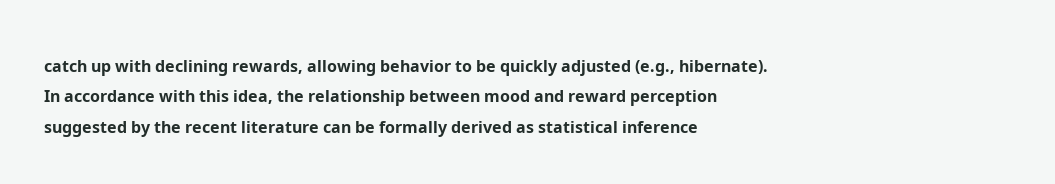catch up with declining rewards, allowing behavior to be quickly adjusted (e.g., hibernate). In accordance with this idea, the relationship between mood and reward perception suggested by the recent literature can be formally derived as statistical inference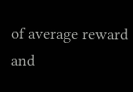of average reward and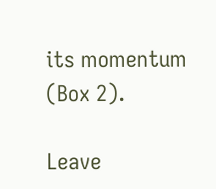its momentum (Box 2).

Leave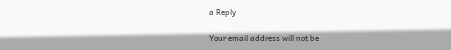a Reply

Your email address will not be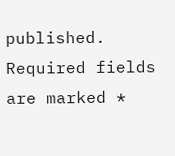published. Required fields are marked *